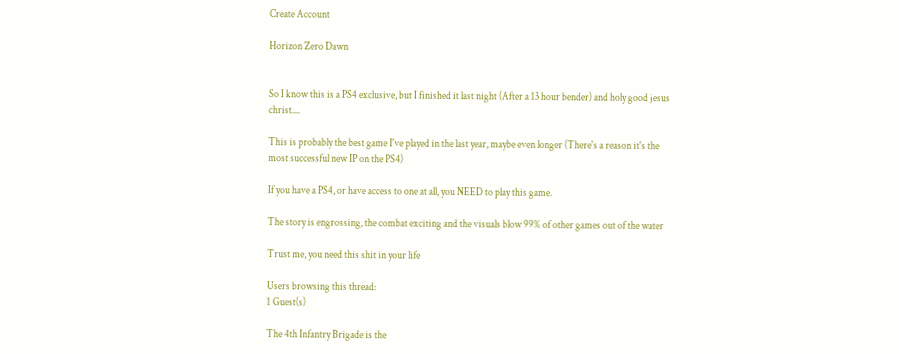Create Account

Horizon Zero Dawn


So I know this is a PS4 exclusive, but I finished it last night (After a 13 hour bender) and holy good jesus christ....

This is probably the best game I've played in the last year, maybe even longer (There's a reason it's the most successful new IP on the PS4)

If you have a PS4, or have access to one at all, you NEED to play this game.

The story is engrossing, the combat exciting and the visuals blow 99% of other games out of the water

Trust me, you need this shit in your life

Users browsing this thread:
1 Guest(s)

The 4th Infantry Brigade is the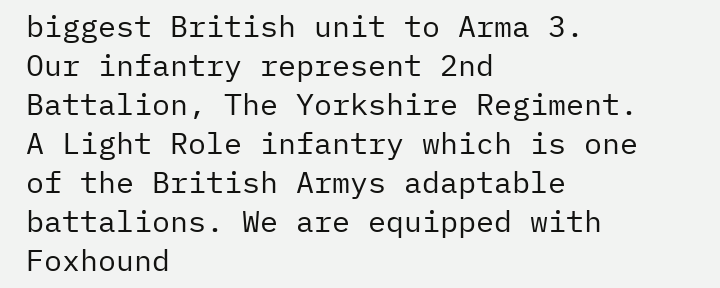biggest British unit to Arma 3. Our infantry represent 2nd Battalion, The Yorkshire Regiment. A Light Role infantry which is one of the British Armys adaptable battalions. We are equipped with Foxhound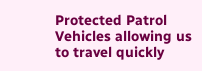Protected Patrol Vehicles allowing us to travel quickly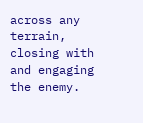across any terrain, closing with and engaging the enemy.